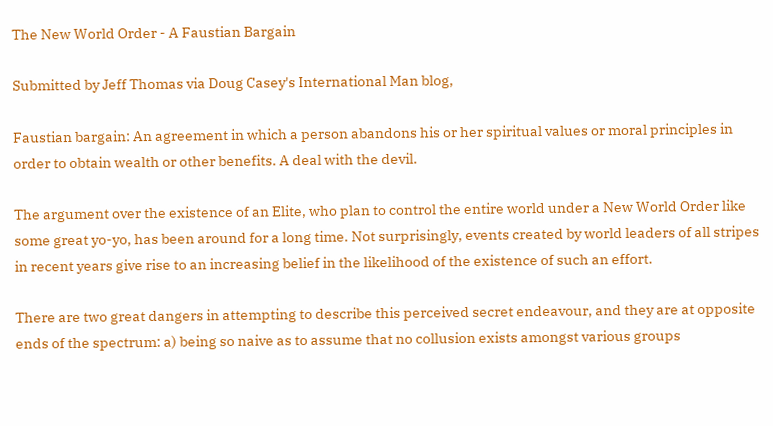The New World Order - A Faustian Bargain

Submitted by Jeff Thomas via Doug Casey's International Man blog,

Faustian bargain: An agreement in which a person abandons his or her spiritual values or moral principles in order to obtain wealth or other benefits. A deal with the devil.

The argument over the existence of an Elite, who plan to control the entire world under a New World Order like some great yo-yo, has been around for a long time. Not surprisingly, events created by world leaders of all stripes in recent years give rise to an increasing belief in the likelihood of the existence of such an effort.

There are two great dangers in attempting to describe this perceived secret endeavour, and they are at opposite ends of the spectrum: a) being so naive as to assume that no collusion exists amongst various groups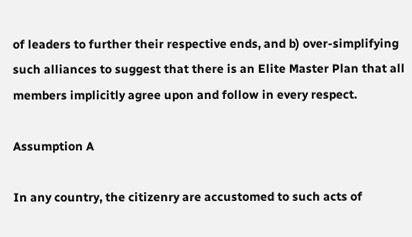of leaders to further their respective ends, and b) over-simplifying such alliances to suggest that there is an Elite Master Plan that all members implicitly agree upon and follow in every respect.

Assumption A

In any country, the citizenry are accustomed to such acts of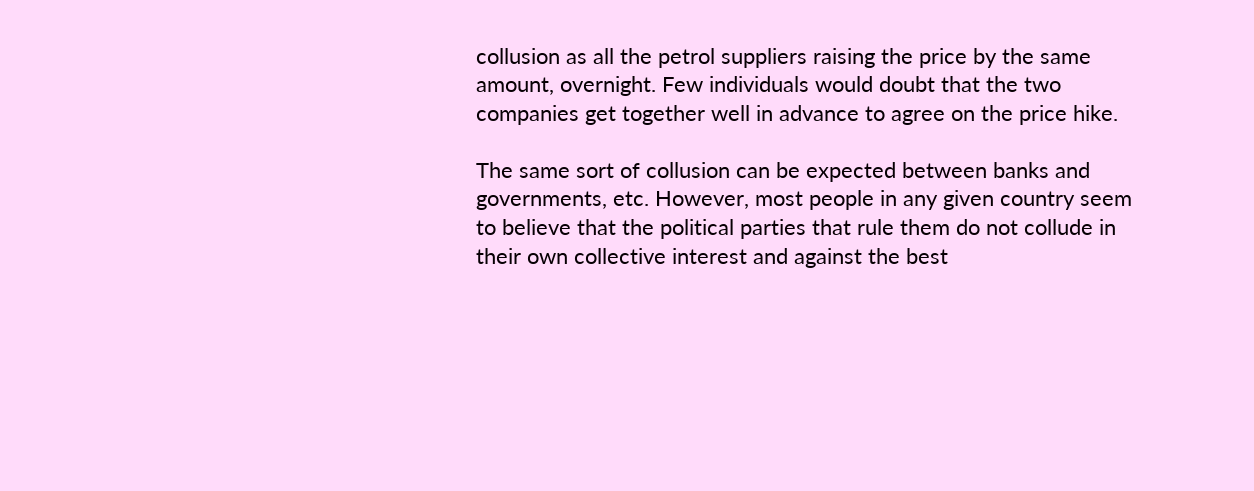collusion as all the petrol suppliers raising the price by the same amount, overnight. Few individuals would doubt that the two companies get together well in advance to agree on the price hike.

The same sort of collusion can be expected between banks and governments, etc. However, most people in any given country seem to believe that the political parties that rule them do not collude in their own collective interest and against the best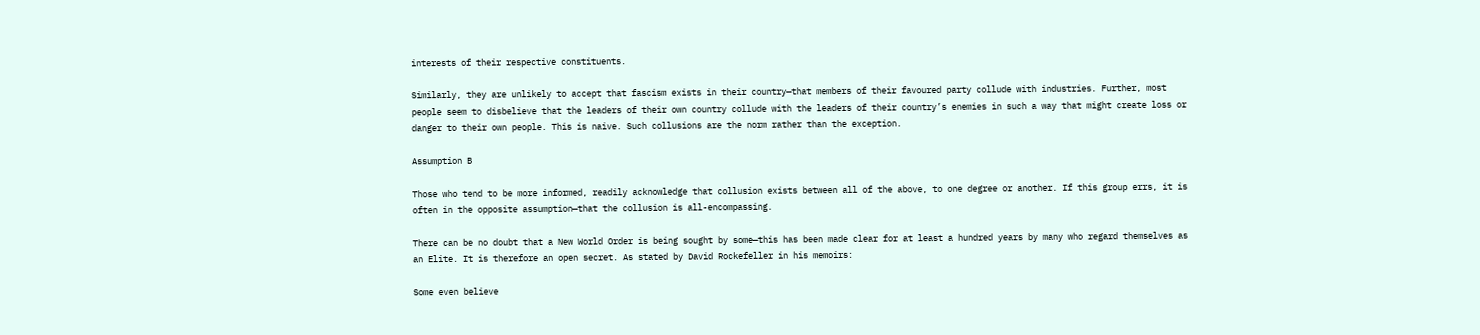interests of their respective constituents.

Similarly, they are unlikely to accept that fascism exists in their country—that members of their favoured party collude with industries. Further, most people seem to disbelieve that the leaders of their own country collude with the leaders of their country’s enemies in such a way that might create loss or danger to their own people. This is naive. Such collusions are the norm rather than the exception.

Assumption B

Those who tend to be more informed, readily acknowledge that collusion exists between all of the above, to one degree or another. If this group errs, it is often in the opposite assumption—that the collusion is all-encompassing.

There can be no doubt that a New World Order is being sought by some—this has been made clear for at least a hundred years by many who regard themselves as an Elite. It is therefore an open secret. As stated by David Rockefeller in his memoirs:

Some even believe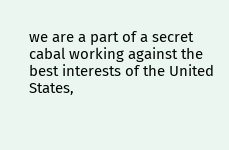we are a part of a secret cabal working against the best interests of the United States,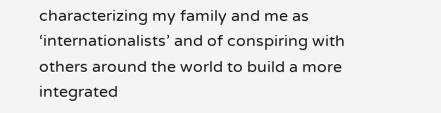characterizing my family and me as ‘internationalists’ and of conspiring with others around the world to build a more integrated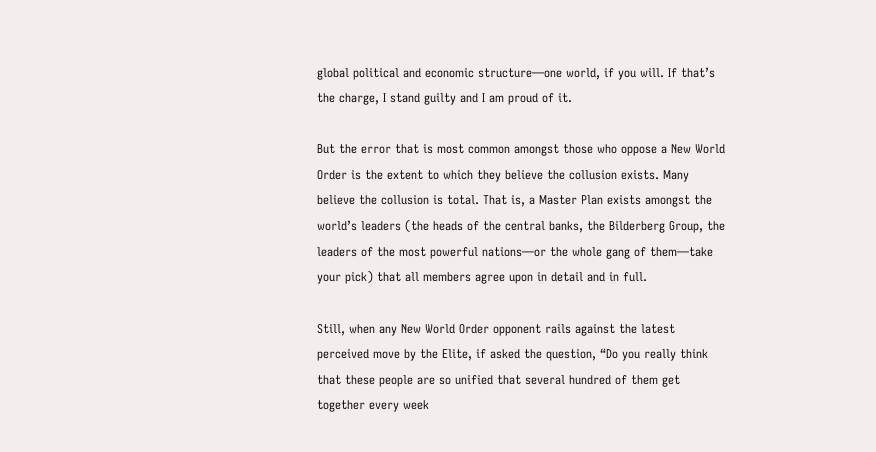global political and economic structure—one world, if you will. If that’s the charge, I stand guilty and I am proud of it.

But the error that is most common amongst those who oppose a New World Order is the extent to which they believe the collusion exists. Many believe the collusion is total. That is, a Master Plan exists amongst the world’s leaders (the heads of the central banks, the Bilderberg Group, the leaders of the most powerful nations—or the whole gang of them—take your pick) that all members agree upon in detail and in full.

Still, when any New World Order opponent rails against the latest perceived move by the Elite, if asked the question, “Do you really think that these people are so unified that several hundred of them get together every week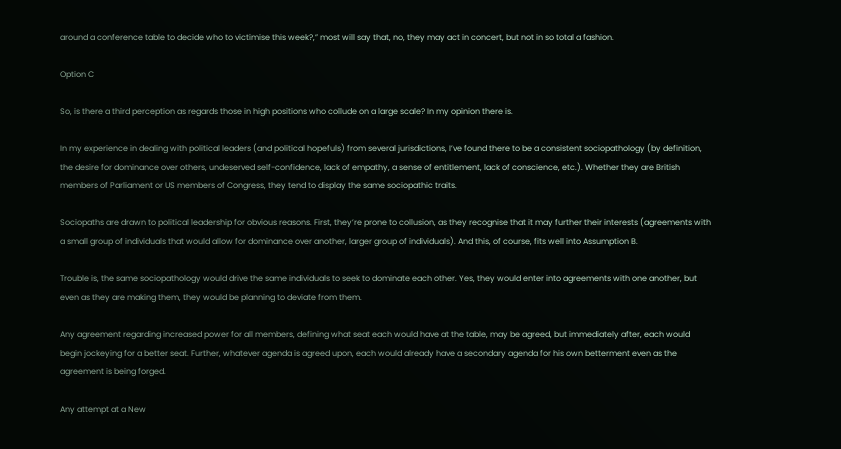around a conference table to decide who to victimise this week?,” most will say that, no, they may act in concert, but not in so total a fashion.

Option C

So, is there a third perception as regards those in high positions who collude on a large scale? In my opinion there is.

In my experience in dealing with political leaders (and political hopefuls) from several jurisdictions, I’ve found there to be a consistent sociopathology (by definition, the desire for dominance over others, undeserved self-confidence, lack of empathy, a sense of entitlement, lack of conscience, etc.). Whether they are British members of Parliament or US members of Congress, they tend to display the same sociopathic traits.

Sociopaths are drawn to political leadership for obvious reasons. First, they’re prone to collusion, as they recognise that it may further their interests (agreements with a small group of individuals that would allow for dominance over another, larger group of individuals). And this, of course, fits well into Assumption B.

Trouble is, the same sociopathology would drive the same individuals to seek to dominate each other. Yes, they would enter into agreements with one another, but even as they are making them, they would be planning to deviate from them.

Any agreement regarding increased power for all members, defining what seat each would have at the table, may be agreed, but immediately after, each would begin jockeying for a better seat. Further, whatever agenda is agreed upon, each would already have a secondary agenda for his own betterment even as the agreement is being forged.

Any attempt at a New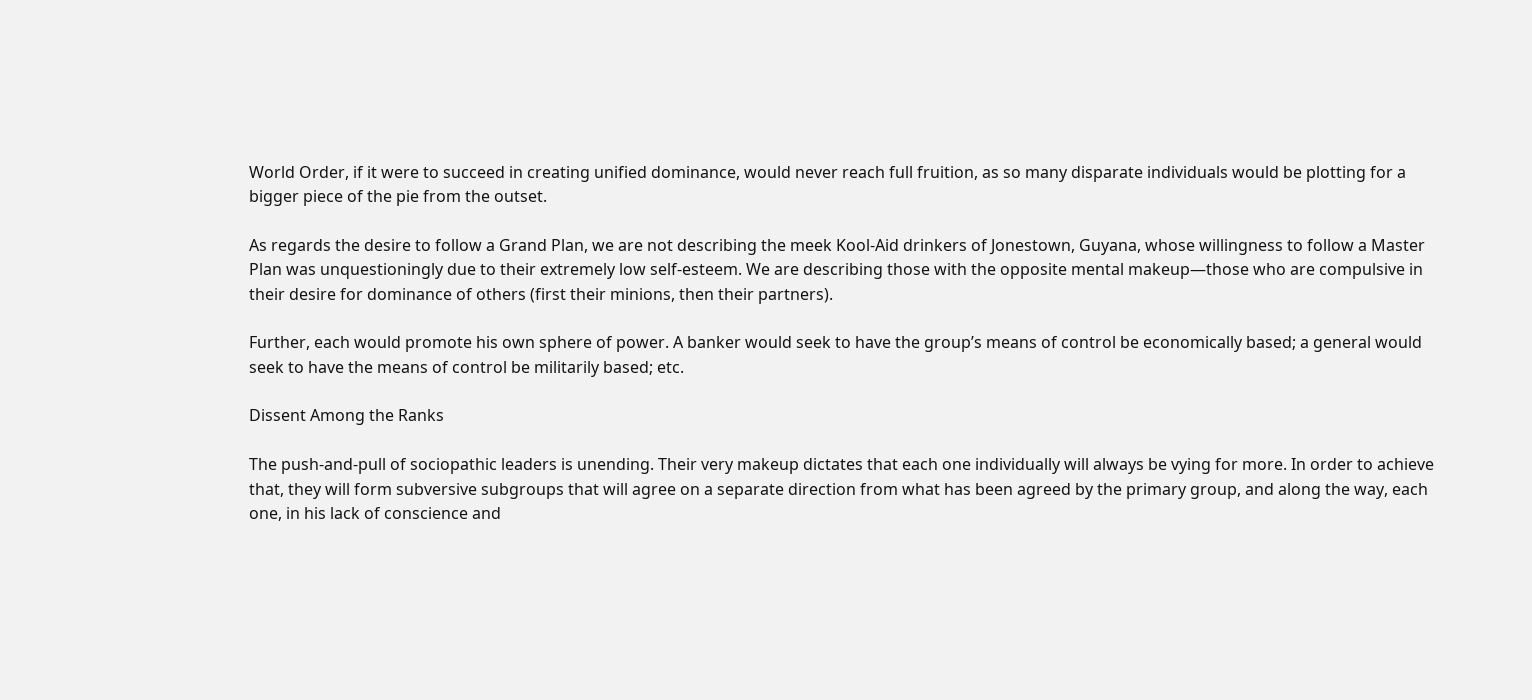World Order, if it were to succeed in creating unified dominance, would never reach full fruition, as so many disparate individuals would be plotting for a bigger piece of the pie from the outset.

As regards the desire to follow a Grand Plan, we are not describing the meek Kool-Aid drinkers of Jonestown, Guyana, whose willingness to follow a Master Plan was unquestioningly due to their extremely low self-esteem. We are describing those with the opposite mental makeup—those who are compulsive in their desire for dominance of others (first their minions, then their partners).

Further, each would promote his own sphere of power. A banker would seek to have the group’s means of control be economically based; a general would seek to have the means of control be militarily based; etc.

Dissent Among the Ranks

The push-and-pull of sociopathic leaders is unending. Their very makeup dictates that each one individually will always be vying for more. In order to achieve that, they will form subversive subgroups that will agree on a separate direction from what has been agreed by the primary group, and along the way, each one, in his lack of conscience and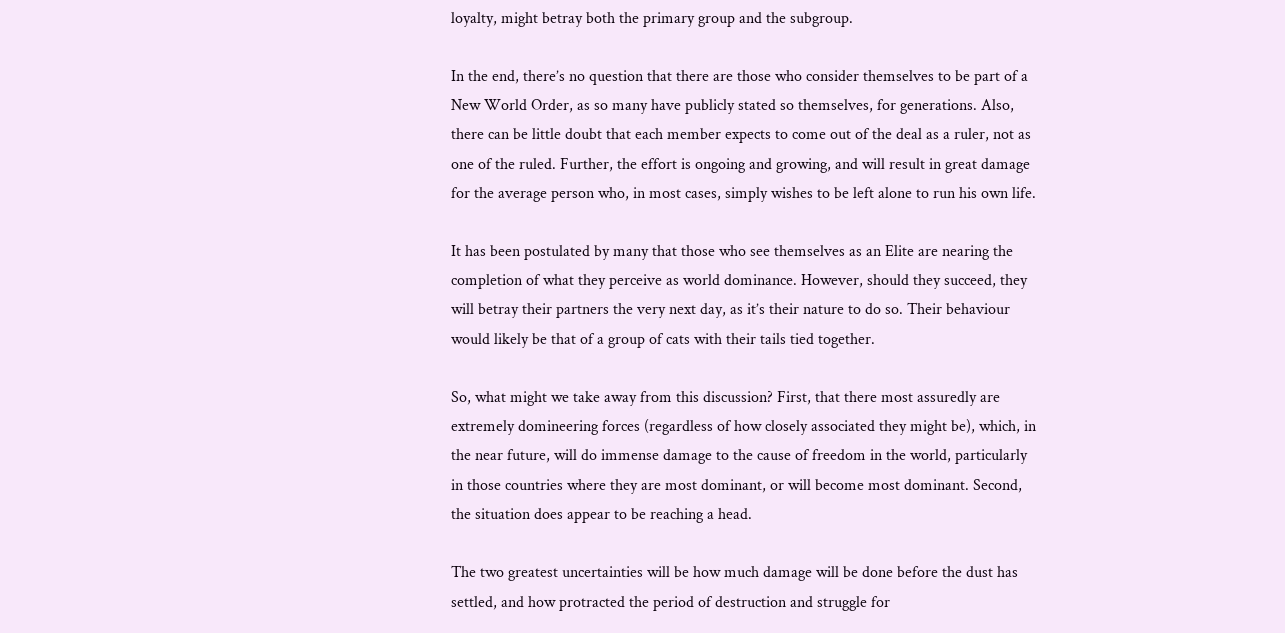loyalty, might betray both the primary group and the subgroup.

In the end, there’s no question that there are those who consider themselves to be part of a New World Order, as so many have publicly stated so themselves, for generations. Also, there can be little doubt that each member expects to come out of the deal as a ruler, not as one of the ruled. Further, the effort is ongoing and growing, and will result in great damage for the average person who, in most cases, simply wishes to be left alone to run his own life.

It has been postulated by many that those who see themselves as an Elite are nearing the completion of what they perceive as world dominance. However, should they succeed, they will betray their partners the very next day, as it’s their nature to do so. Their behaviour would likely be that of a group of cats with their tails tied together.

So, what might we take away from this discussion? First, that there most assuredly are extremely domineering forces (regardless of how closely associated they might be), which, in the near future, will do immense damage to the cause of freedom in the world, particularly in those countries where they are most dominant, or will become most dominant. Second, the situation does appear to be reaching a head.

The two greatest uncertainties will be how much damage will be done before the dust has settled, and how protracted the period of destruction and struggle for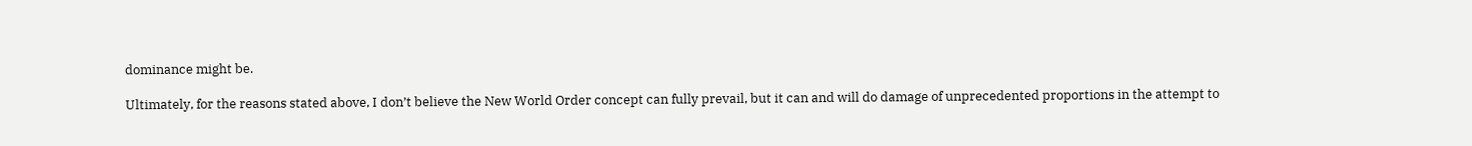dominance might be.

Ultimately, for the reasons stated above, I don’t believe the New World Order concept can fully prevail, but it can and will do damage of unprecedented proportions in the attempt to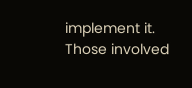implement it. Those involved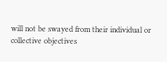will not be swayed from their individual or collective objectives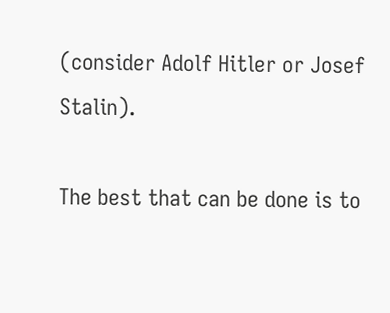(consider Adolf Hitler or Josef Stalin).

The best that can be done is to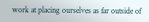work at placing ourselves as far outside of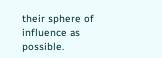their sphere of influence as possible.